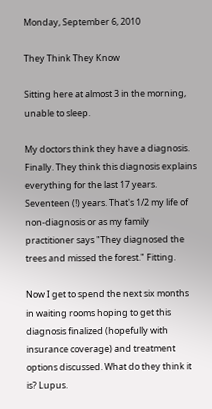Monday, September 6, 2010

They Think They Know

Sitting here at almost 3 in the morning, unable to sleep.

My doctors think they have a diagnosis. Finally. They think this diagnosis explains everything for the last 17 years. Seventeen (!) years. That's 1/2 my life of non-diagnosis or as my family practitioner says "They diagnosed the trees and missed the forest." Fitting.

Now I get to spend the next six months in waiting rooms hoping to get this diagnosis finalized (hopefully with insurance coverage) and treatment options discussed. What do they think it is? Lupus.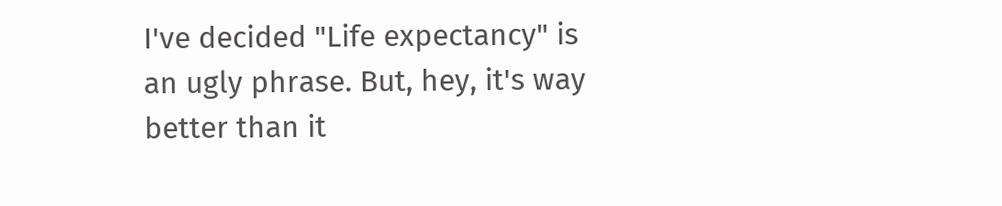I've decided "Life expectancy" is an ugly phrase. But, hey, it's way better than it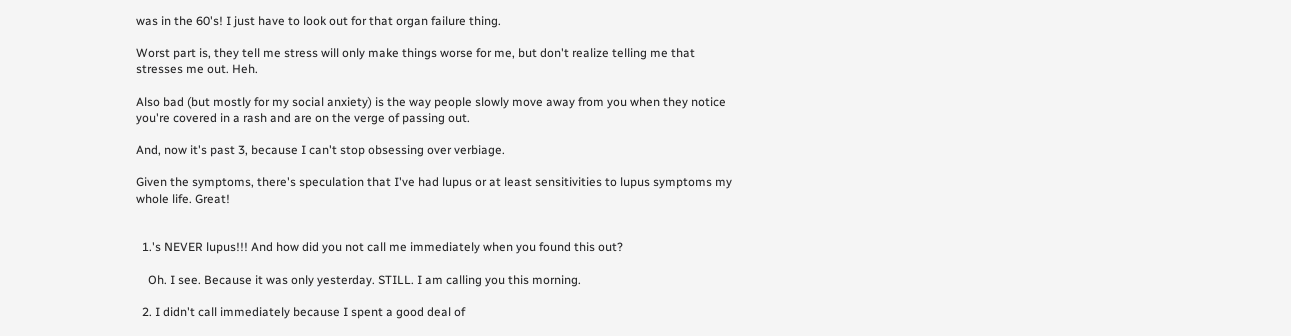was in the 60's! I just have to look out for that organ failure thing.

Worst part is, they tell me stress will only make things worse for me, but don't realize telling me that stresses me out. Heh.

Also bad (but mostly for my social anxiety) is the way people slowly move away from you when they notice you're covered in a rash and are on the verge of passing out.

And, now it's past 3, because I can't stop obsessing over verbiage.

Given the symptoms, there's speculation that I've had lupus or at least sensitivities to lupus symptoms my whole life. Great!


  1.'s NEVER lupus!!! And how did you not call me immediately when you found this out?

    Oh. I see. Because it was only yesterday. STILL. I am calling you this morning.

  2. I didn't call immediately because I spent a good deal of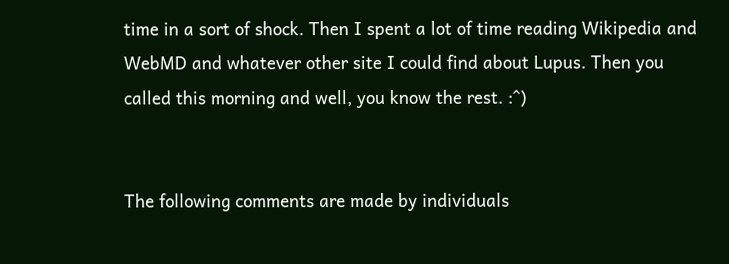time in a sort of shock. Then I spent a lot of time reading Wikipedia and WebMD and whatever other site I could find about Lupus. Then you called this morning and well, you know the rest. :^)


The following comments are made by individuals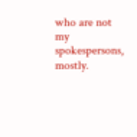who are not my spokespersons, mostly.